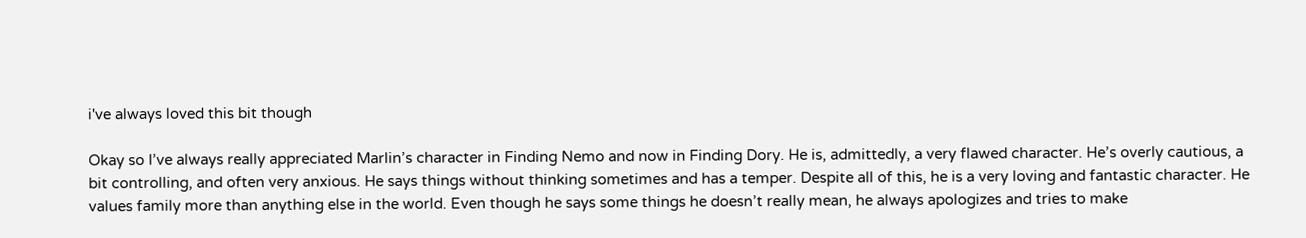i've always loved this bit though

Okay so I’ve always really appreciated Marlin’s character in Finding Nemo and now in Finding Dory. He is, admittedly, a very flawed character. He’s overly cautious, a bit controlling, and often very anxious. He says things without thinking sometimes and has a temper. Despite all of this, he is a very loving and fantastic character. He values family more than anything else in the world. Even though he says some things he doesn’t really mean, he always apologizes and tries to make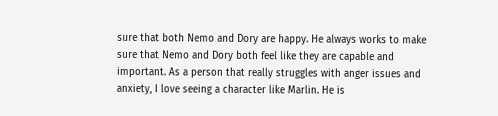sure that both Nemo and Dory are happy. He always works to make sure that Nemo and Dory both feel like they are capable and important. As a person that really struggles with anger issues and anxiety, I love seeing a character like Marlin. He is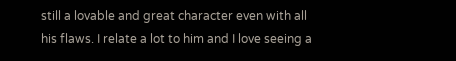still a lovable and great character even with all his flaws. I relate a lot to him and I love seeing a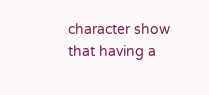character show that having a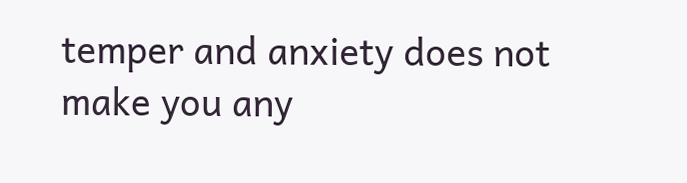temper and anxiety does not make you any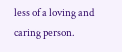less of a loving and caring person.